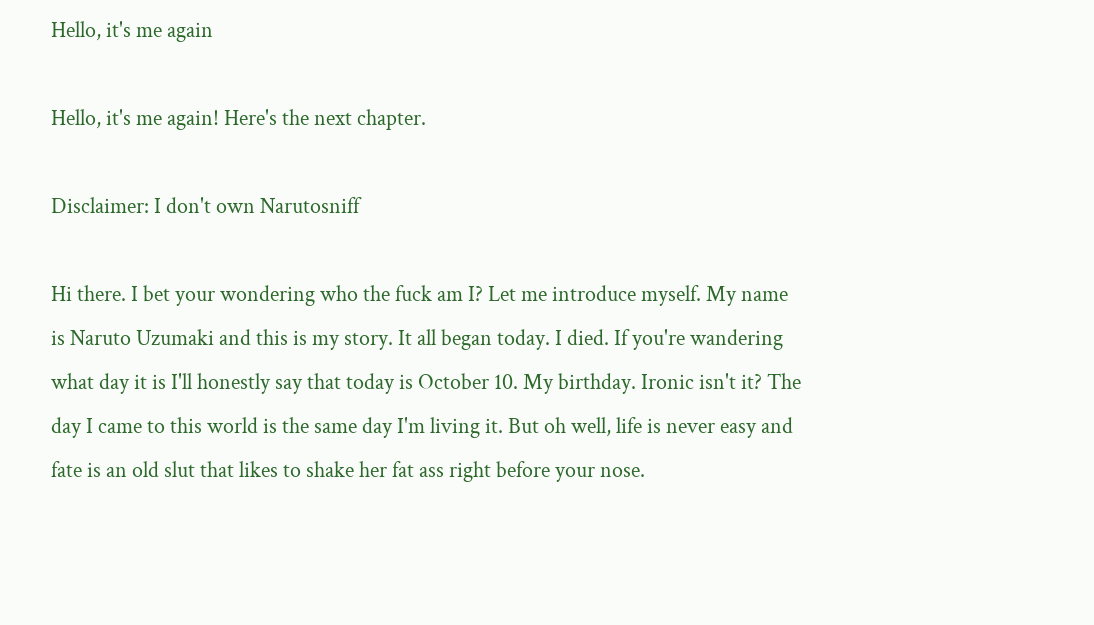Hello, it's me again

Hello, it's me again! Here's the next chapter.

Disclaimer: I don't own Narutosniff

Hi there. I bet your wondering who the fuck am I? Let me introduce myself. My name is Naruto Uzumaki and this is my story. It all began today. I died. If you're wandering what day it is I'll honestly say that today is October 10. My birthday. Ironic isn't it? The day I came to this world is the same day I'm living it. But oh well, life is never easy and fate is an old slut that likes to shake her fat ass right before your nose.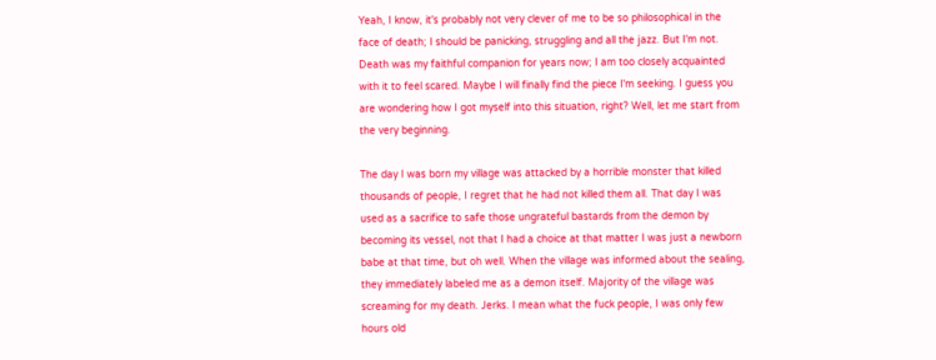Yeah, I know, it's probably not very clever of me to be so philosophical in the face of death; I should be panicking, struggling and all the jazz. But I'm not. Death was my faithful companion for years now; I am too closely acquainted with it to feel scared. Maybe I will finally find the piece I'm seeking. I guess you are wondering how I got myself into this situation, right? Well, let me start from the very beginning.

The day I was born my village was attacked by a horrible monster that killed thousands of people, I regret that he had not killed them all. That day I was used as a sacrifice to safe those ungrateful bastards from the demon by becoming its vessel, not that I had a choice at that matter I was just a newborn babe at that time, but oh well. When the village was informed about the sealing, they immediately labeled me as a demon itself. Majority of the village was screaming for my death. Jerks. I mean what the fuck people, I was only few hours old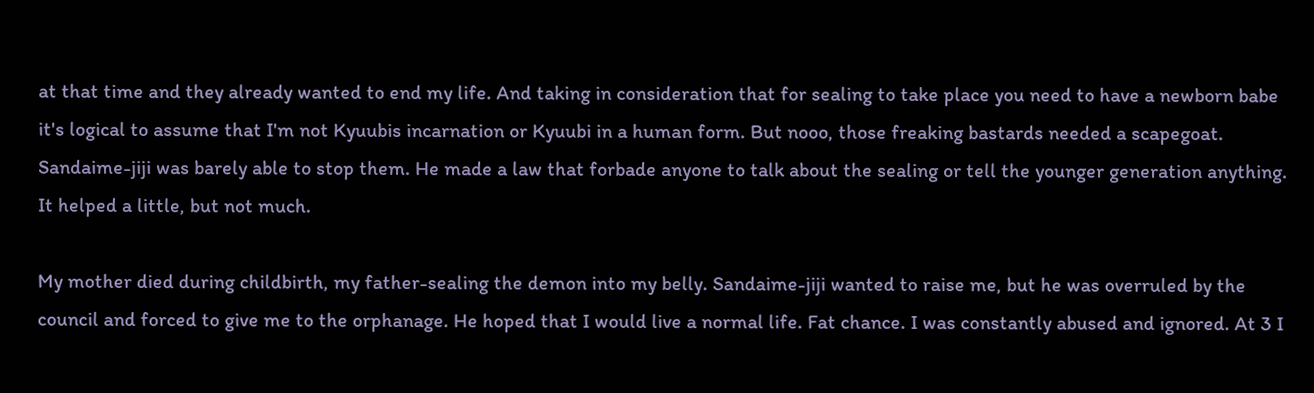at that time and they already wanted to end my life. And taking in consideration that for sealing to take place you need to have a newborn babe it's logical to assume that I'm not Kyuubis incarnation or Kyuubi in a human form. But nooo, those freaking bastards needed a scapegoat. Sandaime-jiji was barely able to stop them. He made a law that forbade anyone to talk about the sealing or tell the younger generation anything. It helped a little, but not much.

My mother died during childbirth, my father-sealing the demon into my belly. Sandaime-jiji wanted to raise me, but he was overruled by the council and forced to give me to the orphanage. He hoped that I would live a normal life. Fat chance. I was constantly abused and ignored. At 3 I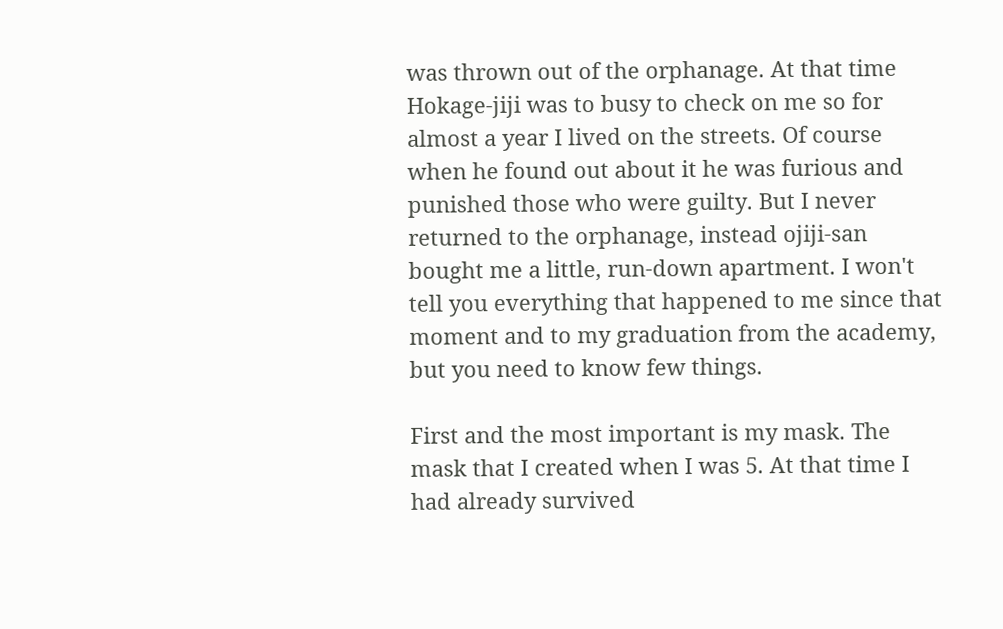was thrown out of the orphanage. At that time Hokage-jiji was to busy to check on me so for almost a year I lived on the streets. Of course when he found out about it he was furious and punished those who were guilty. But I never returned to the orphanage, instead ojiji-san bought me a little, run-down apartment. I won't tell you everything that happened to me since that moment and to my graduation from the academy, but you need to know few things.

First and the most important is my mask. The mask that I created when I was 5. At that time I had already survived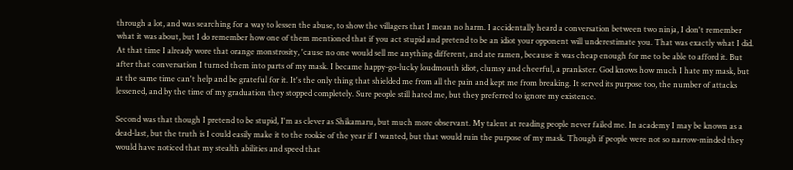through a lot, and was searching for a way to lessen the abuse, to show the villagers that I mean no harm. I accidentally heard a conversation between two ninja, I don't remember what it was about, but I do remember how one of them mentioned that if you act stupid and pretend to be an idiot your opponent will underestimate you. That was exactly what I did. At that time I already wore that orange monstrosity, 'cause no one would sell me anything different, and ate ramen, because it was cheap enough for me to be able to afford it. But after that conversation I turned them into parts of my mask. I became happy-go-lucky loudmouth idiot, clumsy and cheerful, a prankster. God knows how much I hate my mask, but at the same time can't help and be grateful for it. It's the only thing that shielded me from all the pain and kept me from breaking. It served its purpose too, the number of attacks lessened, and by the time of my graduation they stopped completely. Sure people still hated me, but they preferred to ignore my existence.

Second was that though I pretend to be stupid, I'm as clever as Shikamaru, but much more observant. My talent at reading people never failed me. In academy I may be known as a dead-last, but the truth is I could easily make it to the rookie of the year if I wanted, but that would ruin the purpose of my mask. Though if people were not so narrow-minded they would have noticed that my stealth abilities and speed that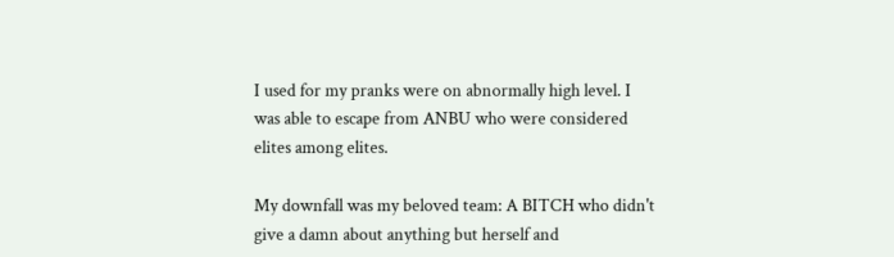I used for my pranks were on abnormally high level. I was able to escape from ANBU who were considered elites among elites.

My downfall was my beloved team: A BITCH who didn't give a damn about anything but herself and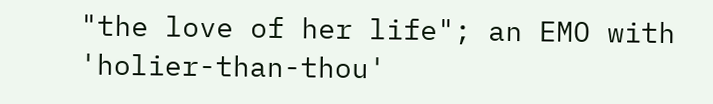"the love of her life"; an EMO with 'holier-than-thou'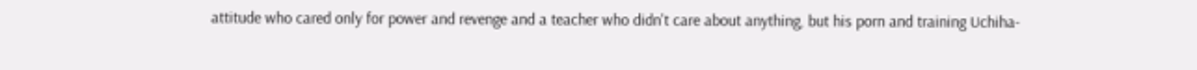attitude who cared only for power and revenge and a teacher who didn't care about anything, but his porn and training Uchiha-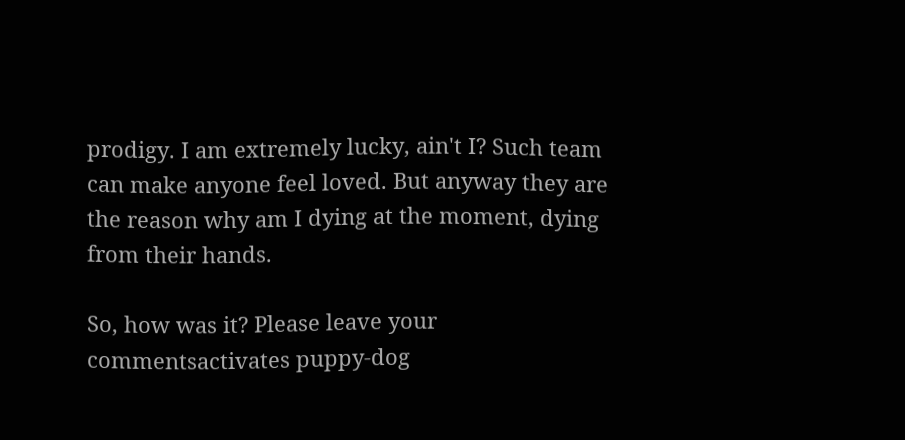prodigy. I am extremely lucky, ain't I? Such team can make anyone feel loved. But anyway they are the reason why am I dying at the moment, dying from their hands.

So, how was it? Please leave your commentsactivates puppy-dog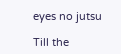eyes no jutsu

Till the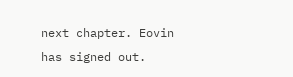next chapter. Eovin has signed out.